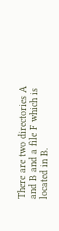There are two directories A and B and a file F which is located in B.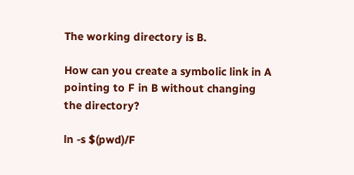The working directory is B.

How can you create a symbolic link in A pointing to F in B without changing the directory?

ln -s $(pwd)/F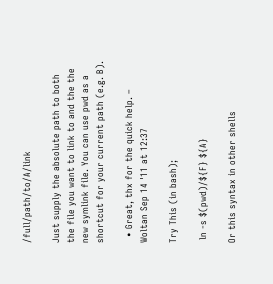/full/path/to/A/link

Just supply the absolute path to both the file you want to link to and the the new symlink file. You can use pwd as a shortcut for your current path (e.g. B).

  • Great, thx for the quick help. – Woltan Sep 14 '11 at 12:37

Try This (in bash);

 ln -s $(pwd)/${F} ${A}

Or this syntax in other shells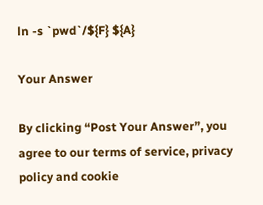ln -s `pwd`/${F} ${A}

Your Answer

By clicking “Post Your Answer”, you agree to our terms of service, privacy policy and cookie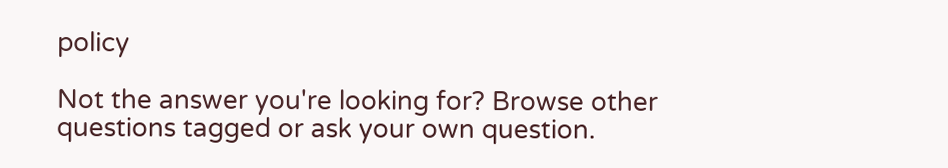policy

Not the answer you're looking for? Browse other questions tagged or ask your own question.